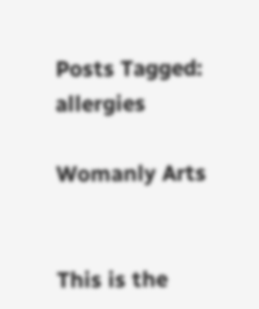Posts Tagged: allergies

Womanly Arts


This is the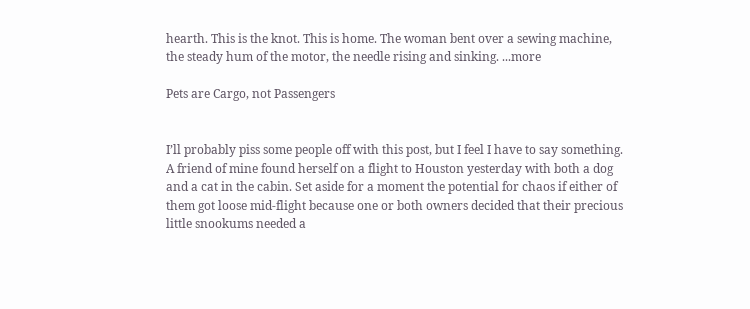hearth. This is the knot. This is home. The woman bent over a sewing machine, the steady hum of the motor, the needle rising and sinking. ...more

Pets are Cargo, not Passengers


I’ll probably piss some people off with this post, but I feel I have to say something. A friend of mine found herself on a flight to Houston yesterday with both a dog and a cat in the cabin. Set aside for a moment the potential for chaos if either of them got loose mid-flight because one or both owners decided that their precious little snookums needed a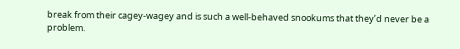break from their cagey-wagey and is such a well-behaved snookums that they’d never be a problem.